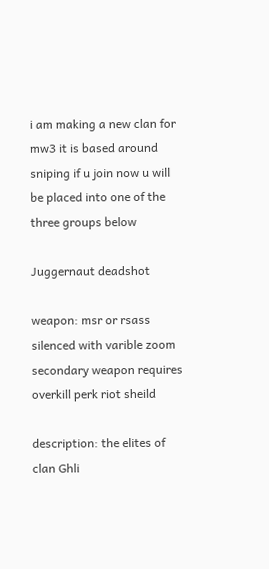i am making a new clan for mw3 it is based around sniping if u join now u will be placed into one of the three groups below

Juggernaut deadshot

weapon: msr or rsass silenced with varible zoom secondary weapon requires overkill perk riot sheild

description: the elites of clan Ghli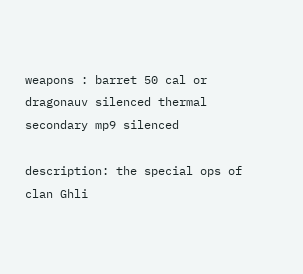weapons : barret 50 cal or dragonauv silenced thermal secondary mp9 silenced

description: the special ops of clan Ghli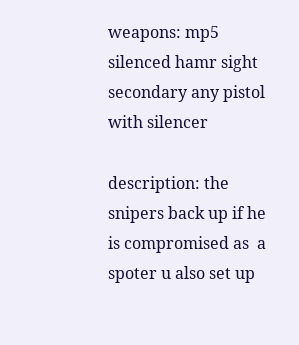weapons: mp5 silenced hamr sight secondary any pistol with silencer

description: the snipers back up if he is compromised as  a spoter u also set up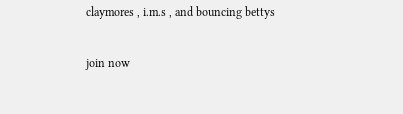claymores , i.m.s , and bouncing bettys

join now